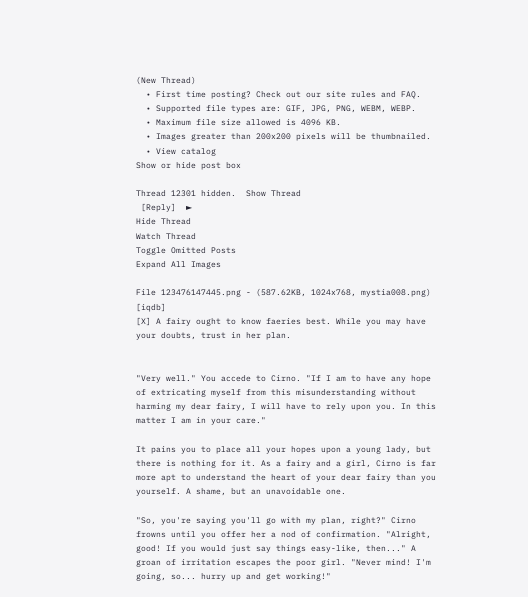(New Thread)
  • First time posting? Check out our site rules and FAQ.
  • Supported file types are: GIF, JPG, PNG, WEBM, WEBP.
  • Maximum file size allowed is 4096 KB.
  • Images greater than 200x200 pixels will be thumbnailed.
  • View catalog
Show or hide post box

Thread 12301 hidden.  Show Thread
 [Reply]  ►
Hide Thread
Watch Thread
Toggle Omitted Posts
Expand All Images

File 123476147445.png - (587.62KB, 1024x768, mystia008.png) [iqdb]
[X] A fairy ought to know faeries best. While you may have your doubts, trust in her plan.


"Very well." You accede to Cirno. "If I am to have any hope of extricating myself from this misunderstanding without harming my dear fairy, I will have to rely upon you. In this matter I am in your care."

It pains you to place all your hopes upon a young lady, but there is nothing for it. As a fairy and a girl, Cirno is far more apt to understand the heart of your dear fairy than you yourself. A shame, but an unavoidable one.

"So, you're saying you'll go with my plan, right?" Cirno frowns until you offer her a nod of confirmation. "Alright, good! If you would just say things easy-like, then..." A groan of irritation escapes the poor girl. "Never mind! I'm going, so... hurry up and get working!"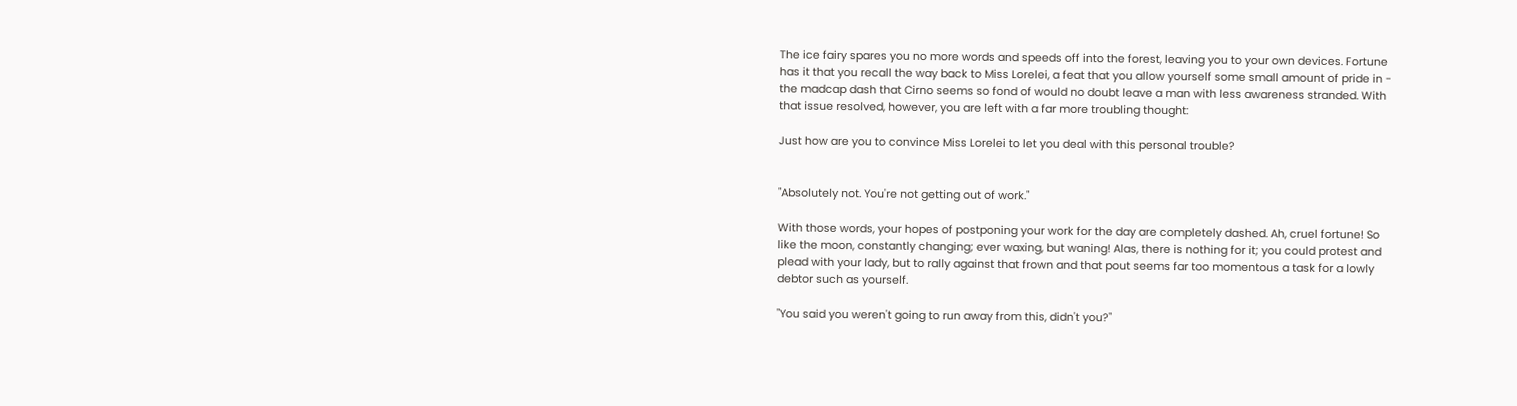The ice fairy spares you no more words and speeds off into the forest, leaving you to your own devices. Fortune has it that you recall the way back to Miss Lorelei, a feat that you allow yourself some small amount of pride in - the madcap dash that Cirno seems so fond of would no doubt leave a man with less awareness stranded. With that issue resolved, however, you are left with a far more troubling thought:

Just how are you to convince Miss Lorelei to let you deal with this personal trouble?


"Absolutely not. You're not getting out of work."

With those words, your hopes of postponing your work for the day are completely dashed. Ah, cruel fortune! So like the moon, constantly changing; ever waxing, but waning! Alas, there is nothing for it; you could protest and plead with your lady, but to rally against that frown and that pout seems far too momentous a task for a lowly debtor such as yourself.

"You said you weren't going to run away from this, didn't you?"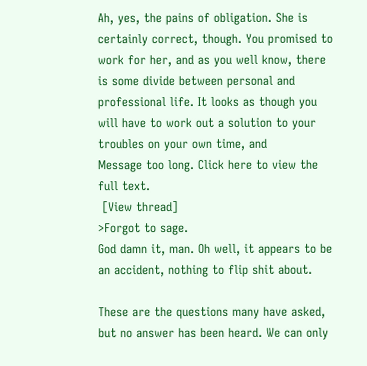Ah, yes, the pains of obligation. She is certainly correct, though. You promised to work for her, and as you well know, there is some divide between personal and professional life. It looks as though you will have to work out a solution to your troubles on your own time, and
Message too long. Click here to view the full text.
 [View thread]
>Forgot to sage.
God damn it, man. Oh well, it appears to be an accident, nothing to flip shit about.

These are the questions many have asked, but no answer has been heard. We can only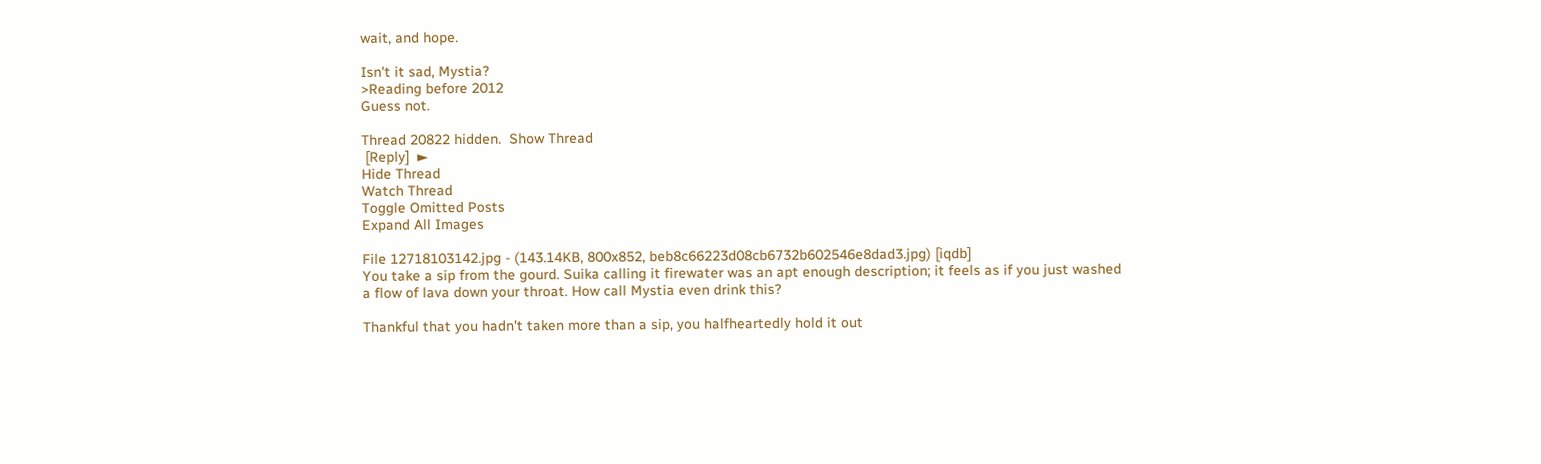wait, and hope.

Isn't it sad, Mystia?
>Reading before 2012
Guess not.

Thread 20822 hidden.  Show Thread
 [Reply]  ►
Hide Thread
Watch Thread
Toggle Omitted Posts
Expand All Images

File 12718103142.jpg - (143.14KB, 800x852, beb8c66223d08cb6732b602546e8dad3.jpg) [iqdb]
You take a sip from the gourd. Suika calling it firewater was an apt enough description; it feels as if you just washed a flow of lava down your throat. How call Mystia even drink this?

Thankful that you hadn't taken more than a sip, you halfheartedly hold it out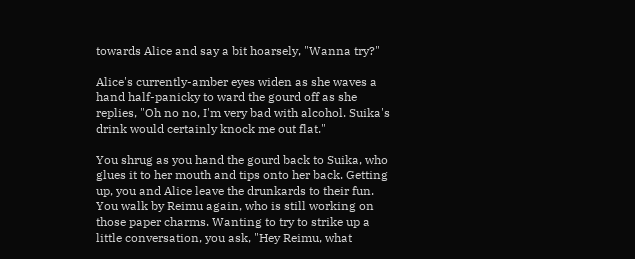towards Alice and say a bit hoarsely, "Wanna try?"

Alice's currently-amber eyes widen as she waves a hand half-panicky to ward the gourd off as she replies, "Oh no no, I'm very bad with alcohol. Suika's drink would certainly knock me out flat."

You shrug as you hand the gourd back to Suika, who glues it to her mouth and tips onto her back. Getting up, you and Alice leave the drunkards to their fun. You walk by Reimu again, who is still working on those paper charms. Wanting to try to strike up a little conversation, you ask, "Hey Reimu, what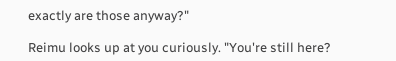exactly are those anyway?"

Reimu looks up at you curiously. "You're still here?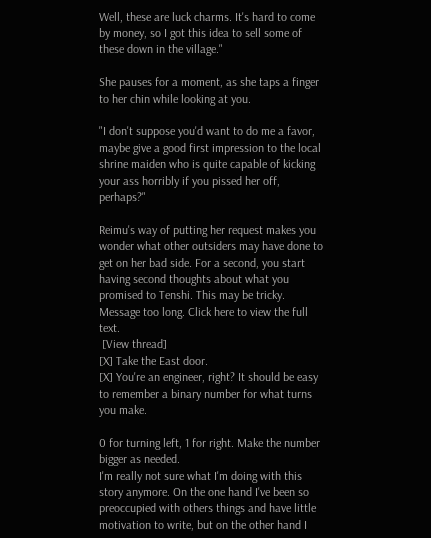Well, these are luck charms. It's hard to come by money, so I got this idea to sell some of these down in the village."

She pauses for a moment, as she taps a finger to her chin while looking at you.

"I don't suppose you'd want to do me a favor, maybe give a good first impression to the local shrine maiden who is quite capable of kicking your ass horribly if you pissed her off, perhaps?"

Reimu's way of putting her request makes you wonder what other outsiders may have done to get on her bad side. For a second, you start having second thoughts about what you promised to Tenshi. This may be tricky.
Message too long. Click here to view the full text.
 [View thread]
[X] Take the East door.
[X] You're an engineer, right? It should be easy to remember a binary number for what turns you make.

0 for turning left, 1 for right. Make the number bigger as needed.
I'm really not sure what I'm doing with this story anymore. On the one hand I've been so preoccupied with others things and have little motivation to write, but on the other hand I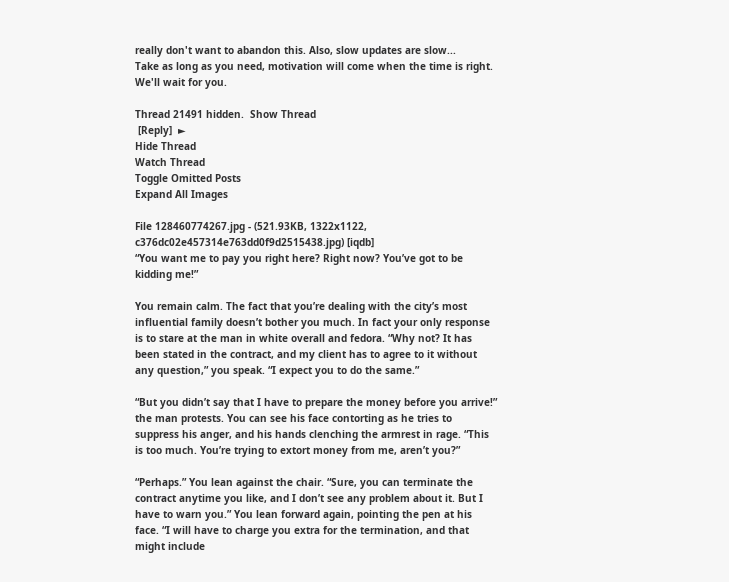really don't want to abandon this. Also, slow updates are slow...
Take as long as you need, motivation will come when the time is right. We'll wait for you.

Thread 21491 hidden.  Show Thread
 [Reply]  ►
Hide Thread
Watch Thread
Toggle Omitted Posts
Expand All Images

File 128460774267.jpg - (521.93KB, 1322x1122, c376dc02e457314e763dd0f9d2515438.jpg) [iqdb]
“You want me to pay you right here? Right now? You’ve got to be kidding me!”

You remain calm. The fact that you’re dealing with the city’s most influential family doesn’t bother you much. In fact your only response is to stare at the man in white overall and fedora. “Why not? It has been stated in the contract, and my client has to agree to it without any question,” you speak. “I expect you to do the same.”

“But you didn’t say that I have to prepare the money before you arrive!” the man protests. You can see his face contorting as he tries to suppress his anger, and his hands clenching the armrest in rage. “This is too much. You’re trying to extort money from me, aren’t you?”

“Perhaps.” You lean against the chair. “Sure, you can terminate the contract anytime you like, and I don’t see any problem about it. But I have to warn you.” You lean forward again, pointing the pen at his face. “I will have to charge you extra for the termination, and that might include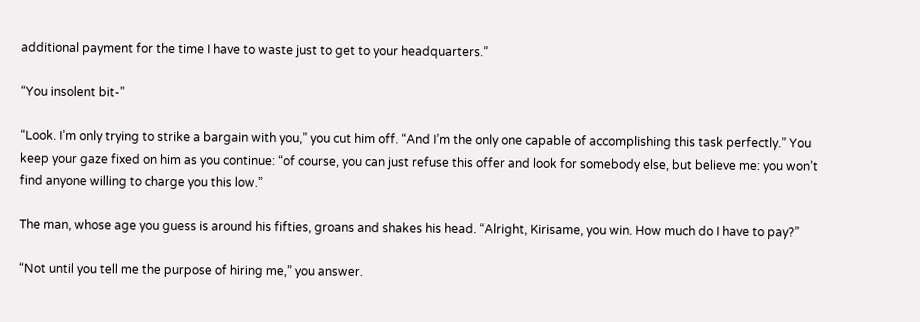additional payment for the time I have to waste just to get to your headquarters.”

“You insolent bit-”

“Look. I’m only trying to strike a bargain with you,” you cut him off. “And I’m the only one capable of accomplishing this task perfectly.” You keep your gaze fixed on him as you continue: “of course, you can just refuse this offer and look for somebody else, but believe me: you won’t find anyone willing to charge you this low.”

The man, whose age you guess is around his fifties, groans and shakes his head. “Alright, Kirisame, you win. How much do I have to pay?”

“Not until you tell me the purpose of hiring me,” you answer.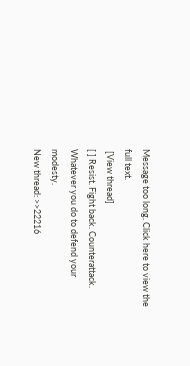Message too long. Click here to view the full text.
 [View thread]
[ ] Resist. Fight back. Counterattack. Whatever you do to defend your modesty.
New thread: >>22216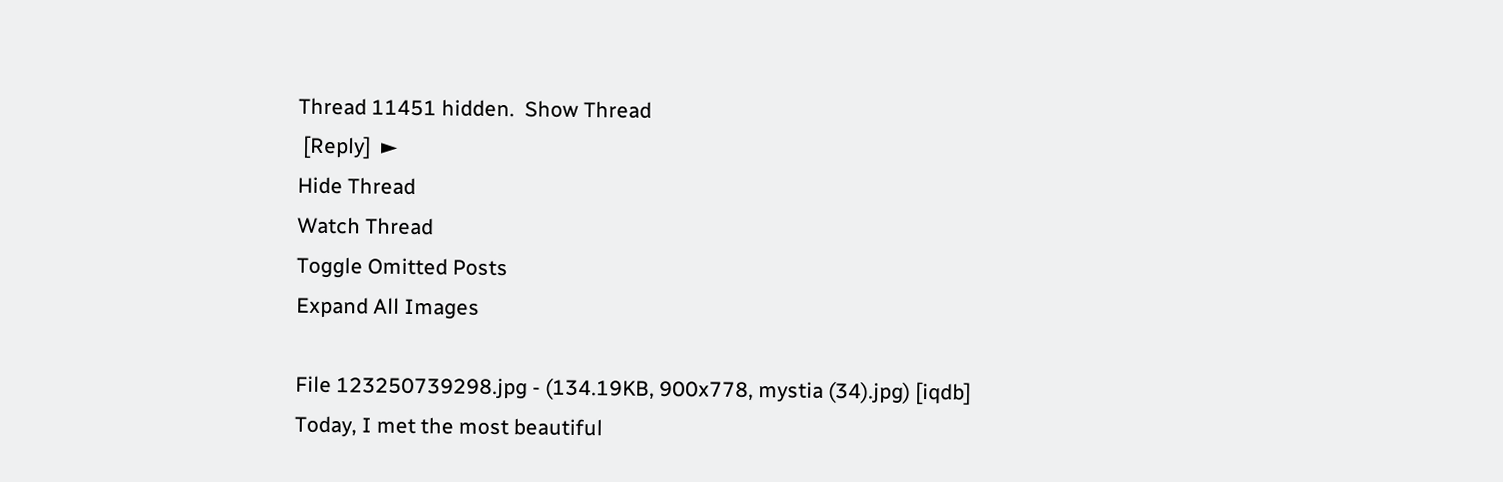Thread 11451 hidden.  Show Thread
 [Reply]  ►
Hide Thread
Watch Thread
Toggle Omitted Posts
Expand All Images

File 123250739298.jpg - (134.19KB, 900x778, mystia (34).jpg) [iqdb]
Today, I met the most beautiful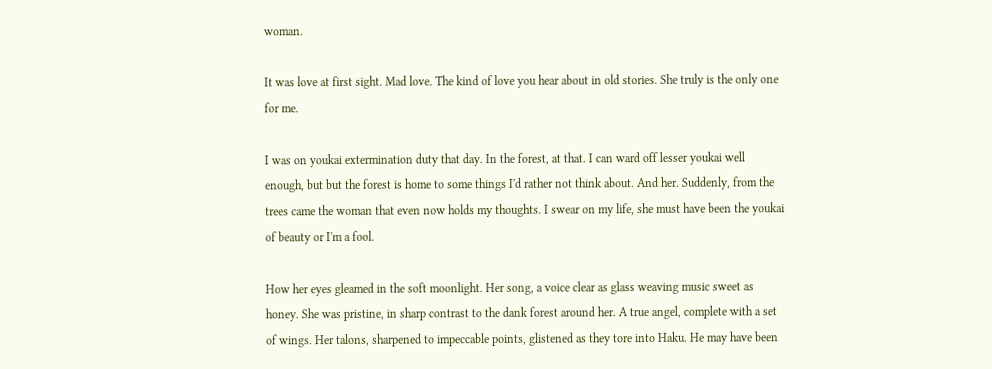woman.

It was love at first sight. Mad love. The kind of love you hear about in old stories. She truly is the only one for me.

I was on youkai extermination duty that day. In the forest, at that. I can ward off lesser youkai well enough, but but the forest is home to some things I'd rather not think about. And her. Suddenly, from the trees came the woman that even now holds my thoughts. I swear on my life, she must have been the youkai of beauty or I'm a fool.

How her eyes gleamed in the soft moonlight. Her song, a voice clear as glass weaving music sweet as honey. She was pristine, in sharp contrast to the dank forest around her. A true angel, complete with a set of wings. Her talons, sharpened to impeccable points, glistened as they tore into Haku. He may have been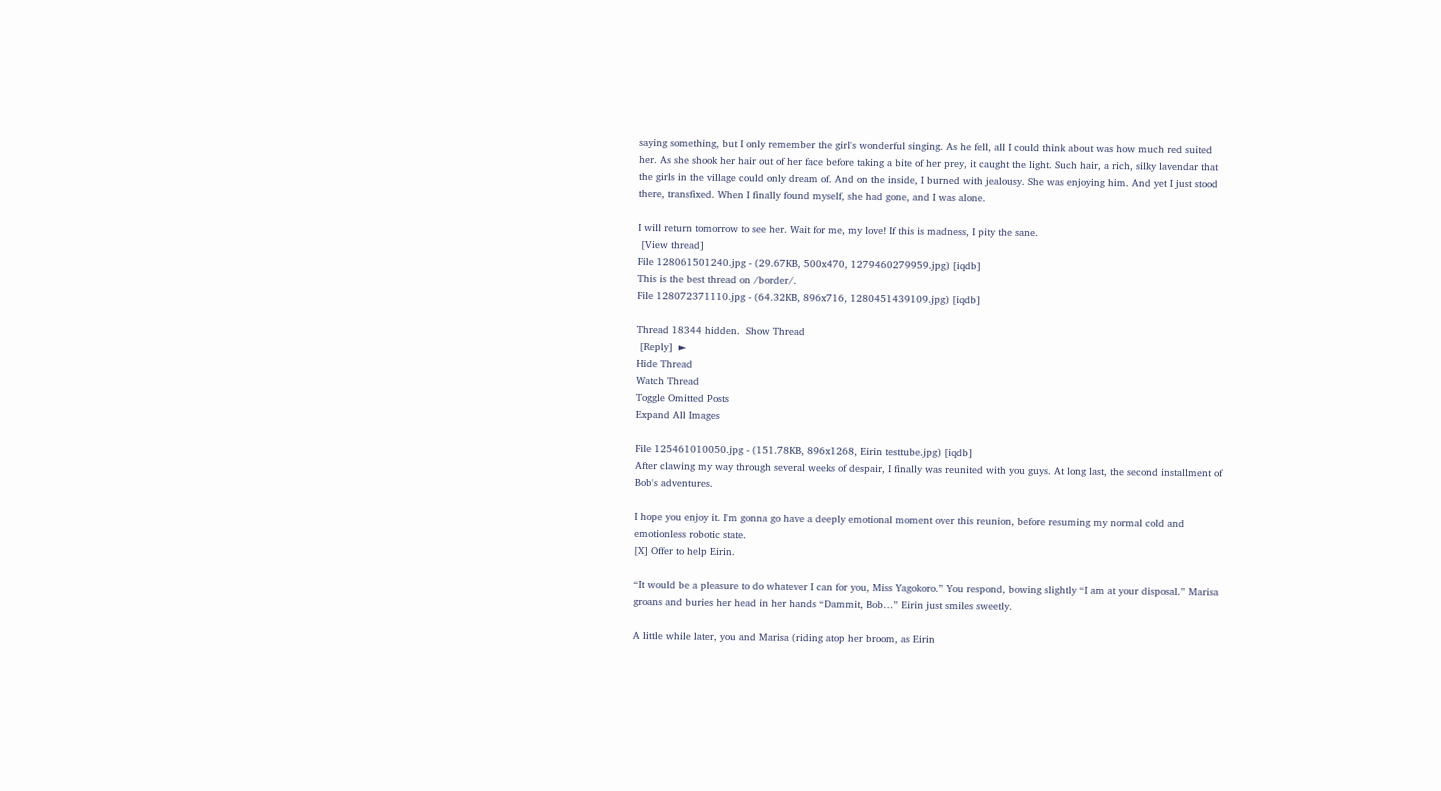saying something, but I only remember the girl's wonderful singing. As he fell, all I could think about was how much red suited her. As she shook her hair out of her face before taking a bite of her prey, it caught the light. Such hair, a rich, silky lavendar that the girls in the village could only dream of. And on the inside, I burned with jealousy. She was enjoying him. And yet I just stood there, transfixed. When I finally found myself, she had gone, and I was alone.

I will return tomorrow to see her. Wait for me, my love! If this is madness, I pity the sane.
 [View thread]
File 128061501240.jpg - (29.67KB, 500x470, 1279460279959.jpg) [iqdb]
This is the best thread on /border/.
File 128072371110.jpg - (64.32KB, 896x716, 1280451439109.jpg) [iqdb]

Thread 18344 hidden.  Show Thread
 [Reply]  ►
Hide Thread
Watch Thread
Toggle Omitted Posts
Expand All Images

File 125461010050.jpg - (151.78KB, 896x1268, Eirin testtube.jpg) [iqdb]
After clawing my way through several weeks of despair, I finally was reunited with you guys. At long last, the second installment of Bob's adventures.

I hope you enjoy it. I'm gonna go have a deeply emotional moment over this reunion, before resuming my normal cold and emotionless robotic state.
[X] Offer to help Eirin.

“It would be a pleasure to do whatever I can for you, Miss Yagokoro.” You respond, bowing slightly “I am at your disposal.” Marisa groans and buries her head in her hands “Dammit, Bob…” Eirin just smiles sweetly.

A little while later, you and Marisa (riding atop her broom, as Eirin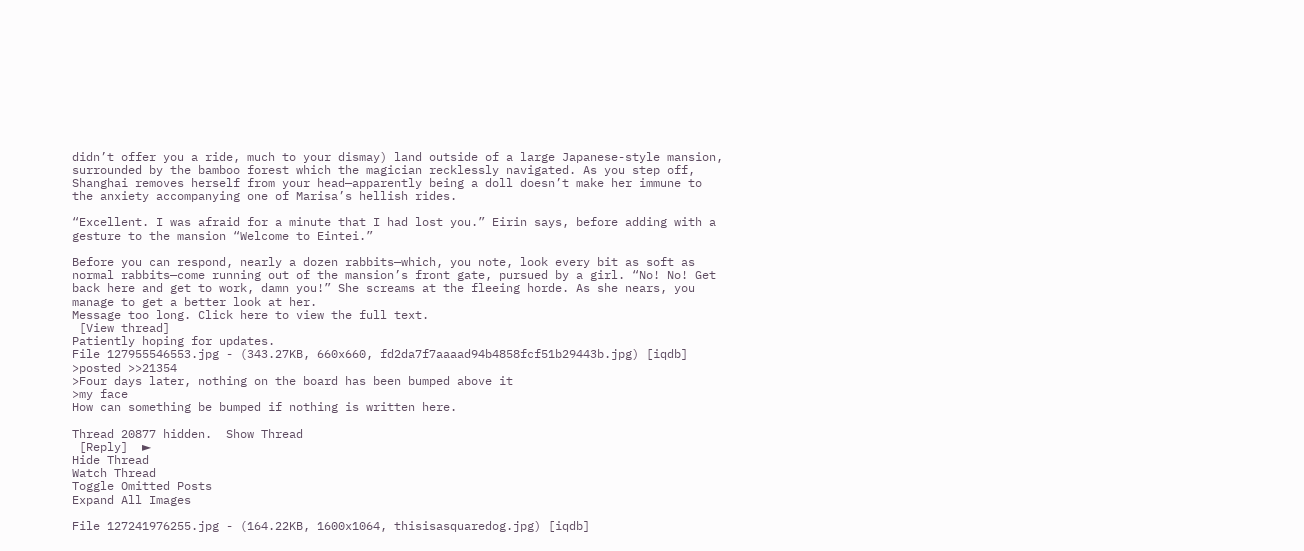didn’t offer you a ride, much to your dismay) land outside of a large Japanese-style mansion, surrounded by the bamboo forest which the magician recklessly navigated. As you step off, Shanghai removes herself from your head—apparently being a doll doesn’t make her immune to the anxiety accompanying one of Marisa’s hellish rides.

“Excellent. I was afraid for a minute that I had lost you.” Eirin says, before adding with a gesture to the mansion “Welcome to Eintei.”

Before you can respond, nearly a dozen rabbits—which, you note, look every bit as soft as normal rabbits—come running out of the mansion’s front gate, pursued by a girl. “No! No! Get back here and get to work, damn you!” She screams at the fleeing horde. As she nears, you manage to get a better look at her.
Message too long. Click here to view the full text.
 [View thread]
Patiently hoping for updates.
File 127955546553.jpg - (343.27KB, 660x660, fd2da7f7aaaad94b4858fcf51b29443b.jpg) [iqdb]
>posted >>21354
>Four days later, nothing on the board has been bumped above it
>my face
How can something be bumped if nothing is written here.

Thread 20877 hidden.  Show Thread
 [Reply]  ►
Hide Thread
Watch Thread
Toggle Omitted Posts
Expand All Images

File 127241976255.jpg - (164.22KB, 1600x1064, thisisasquaredog.jpg) [iqdb]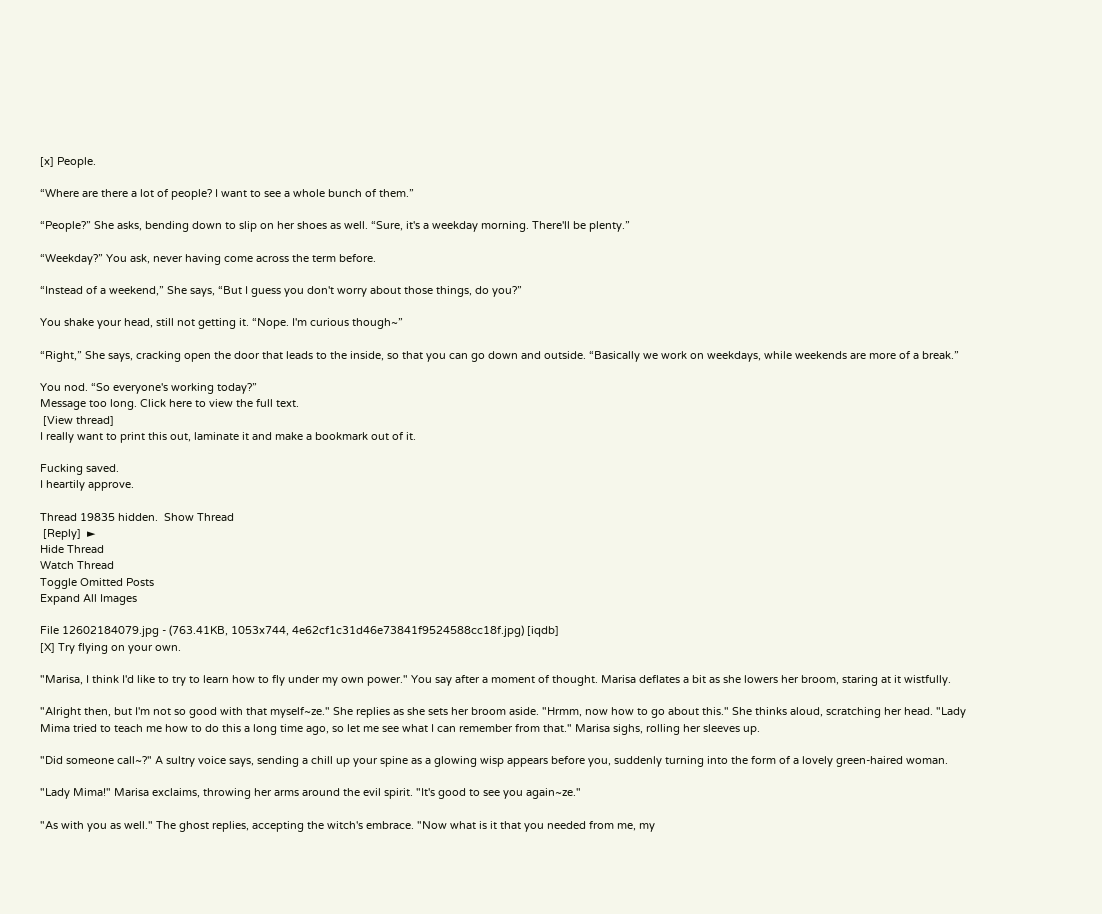[x] People.

“Where are there a lot of people? I want to see a whole bunch of them.”

“People?” She asks, bending down to slip on her shoes as well. “Sure, it's a weekday morning. There'll be plenty.”

“Weekday?” You ask, never having come across the term before.

“Instead of a weekend,” She says, “But I guess you don't worry about those things, do you?”

You shake your head, still not getting it. “Nope. I'm curious though~”

“Right,” She says, cracking open the door that leads to the inside, so that you can go down and outside. “Basically we work on weekdays, while weekends are more of a break.”

You nod. “So everyone's working today?”
Message too long. Click here to view the full text.
 [View thread]
I really want to print this out, laminate it and make a bookmark out of it.

Fucking saved.
I heartily approve.

Thread 19835 hidden.  Show Thread
 [Reply]  ►
Hide Thread
Watch Thread
Toggle Omitted Posts
Expand All Images

File 12602184079.jpg - (763.41KB, 1053x744, 4e62cf1c31d46e73841f9524588cc18f.jpg) [iqdb]
[X] Try flying on your own.

"Marisa, I think I'd like to try to learn how to fly under my own power." You say after a moment of thought. Marisa deflates a bit as she lowers her broom, staring at it wistfully.

"Alright then, but I'm not so good with that myself~ze." She replies as she sets her broom aside. "Hrmm, now how to go about this." She thinks aloud, scratching her head. "Lady Mima tried to teach me how to do this a long time ago, so let me see what I can remember from that." Marisa sighs, rolling her sleeves up.

"Did someone call~?" A sultry voice says, sending a chill up your spine as a glowing wisp appears before you, suddenly turning into the form of a lovely green-haired woman.

"Lady Mima!" Marisa exclaims, throwing her arms around the evil spirit. "It's good to see you again~ze."

"As with you as well." The ghost replies, accepting the witch's embrace. "Now what is it that you needed from me, my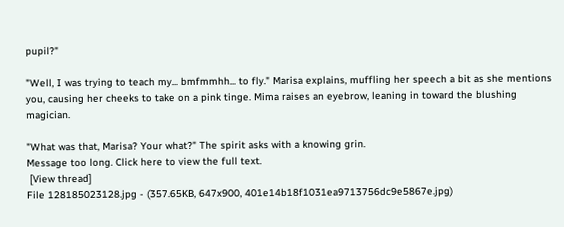pupil?"

"Well, I was trying to teach my... bmfmmhh... to fly." Marisa explains, muffling her speech a bit as she mentions you, causing her cheeks to take on a pink tinge. Mima raises an eyebrow, leaning in toward the blushing magician.

"What was that, Marisa? Your what?" The spirit asks with a knowing grin.
Message too long. Click here to view the full text.
 [View thread]
File 128185023128.jpg - (357.65KB, 647x900, 401e14b18f1031ea9713756dc9e5867e.jpg)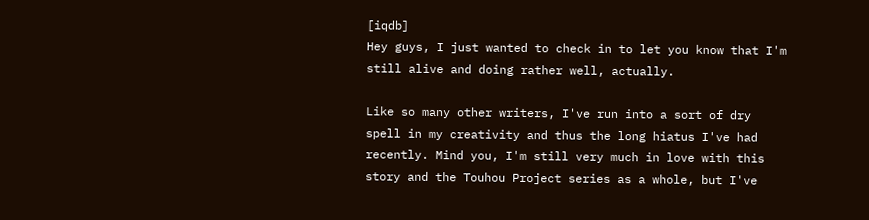[iqdb]
Hey guys, I just wanted to check in to let you know that I'm still alive and doing rather well, actually.

Like so many other writers, I've run into a sort of dry spell in my creativity and thus the long hiatus I've had recently. Mind you, I'm still very much in love with this story and the Touhou Project series as a whole, but I've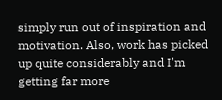simply run out of inspiration and motivation. Also, work has picked up quite considerably and I'm getting far more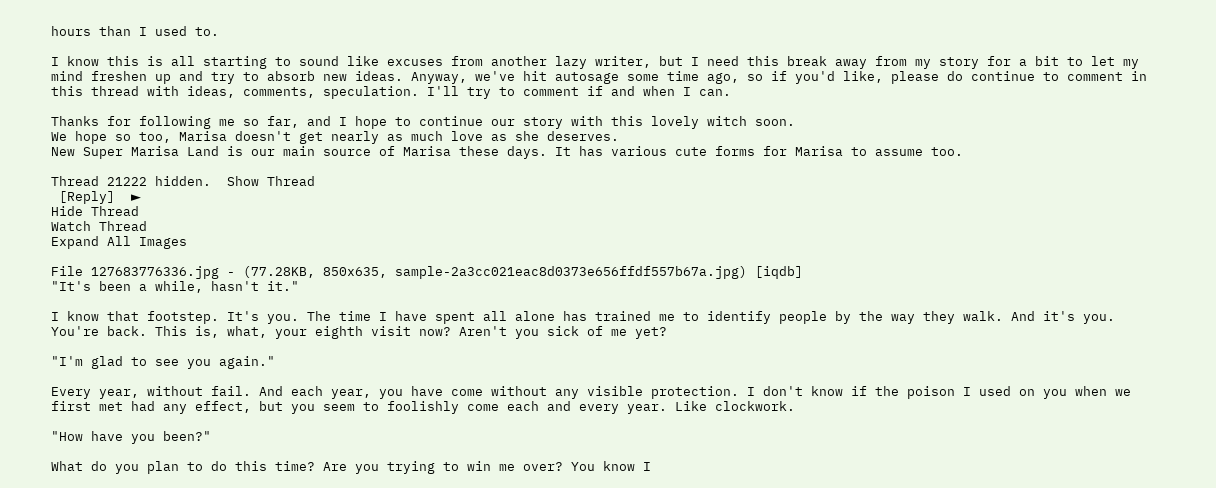hours than I used to.

I know this is all starting to sound like excuses from another lazy writer, but I need this break away from my story for a bit to let my mind freshen up and try to absorb new ideas. Anyway, we've hit autosage some time ago, so if you'd like, please do continue to comment in this thread with ideas, comments, speculation. I'll try to comment if and when I can.

Thanks for following me so far, and I hope to continue our story with this lovely witch soon.
We hope so too, Marisa doesn't get nearly as much love as she deserves.
New Super Marisa Land is our main source of Marisa these days. It has various cute forms for Marisa to assume too.

Thread 21222 hidden.  Show Thread
 [Reply]  ►
Hide Thread
Watch Thread
Expand All Images

File 127683776336.jpg - (77.28KB, 850x635, sample-2a3cc021eac8d0373e656ffdf557b67a.jpg) [iqdb]
"It's been a while, hasn't it."

I know that footstep. It's you. The time I have spent all alone has trained me to identify people by the way they walk. And it's you. You're back. This is, what, your eighth visit now? Aren't you sick of me yet?

"I'm glad to see you again."

Every year, without fail. And each year, you have come without any visible protection. I don't know if the poison I used on you when we first met had any effect, but you seem to foolishly come each and every year. Like clockwork.

"How have you been?"

What do you plan to do this time? Are you trying to win me over? You know I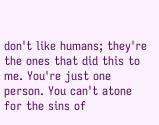don't like humans; they're the ones that did this to me. You're just one person. You can't atone for the sins of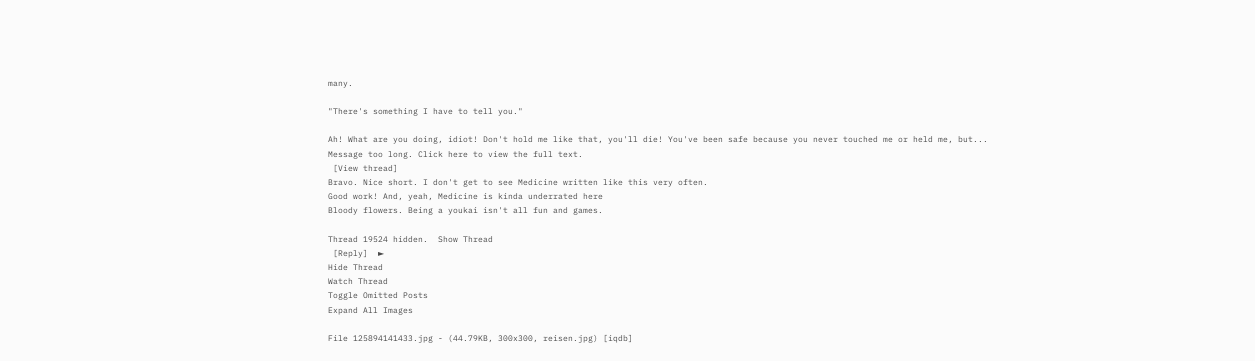many.

"There's something I have to tell you."

Ah! What are you doing, idiot! Don't hold me like that, you'll die! You've been safe because you never touched me or held me, but...
Message too long. Click here to view the full text.
 [View thread]
Bravo. Nice short. I don't get to see Medicine written like this very often.
Good work! And, yeah, Medicine is kinda underrated here
Bloody flowers. Being a youkai isn't all fun and games.

Thread 19524 hidden.  Show Thread
 [Reply]  ►
Hide Thread
Watch Thread
Toggle Omitted Posts
Expand All Images

File 125894141433.jpg - (44.79KB, 300x300, reisen.jpg) [iqdb]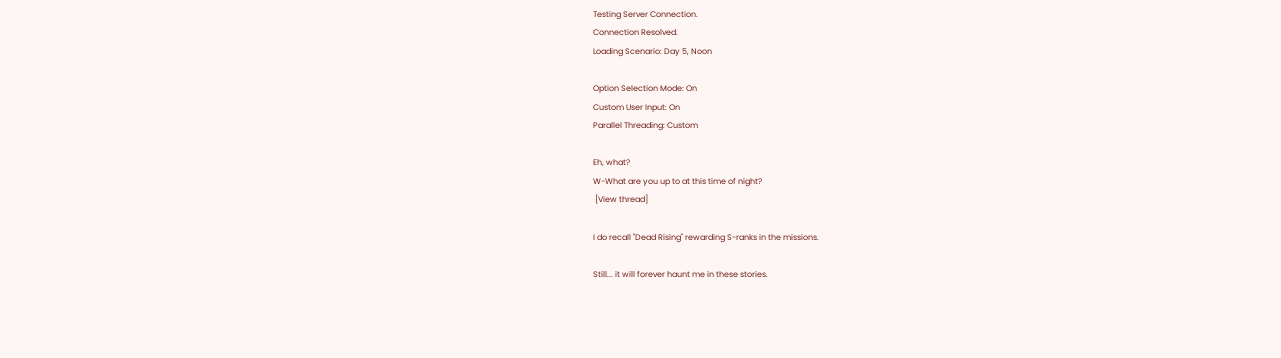Testing Server Connection.
Connection Resolved.
Loading Scenario: Day 5, Noon

Option Selection Mode: On
Custom User Input: On
Parallel Threading: Custom

Eh, what?
W-What are you up to at this time of night?
 [View thread]

I do recall "Dead Rising" rewarding S-ranks in the missions.

Still... it will forever haunt me in these stories.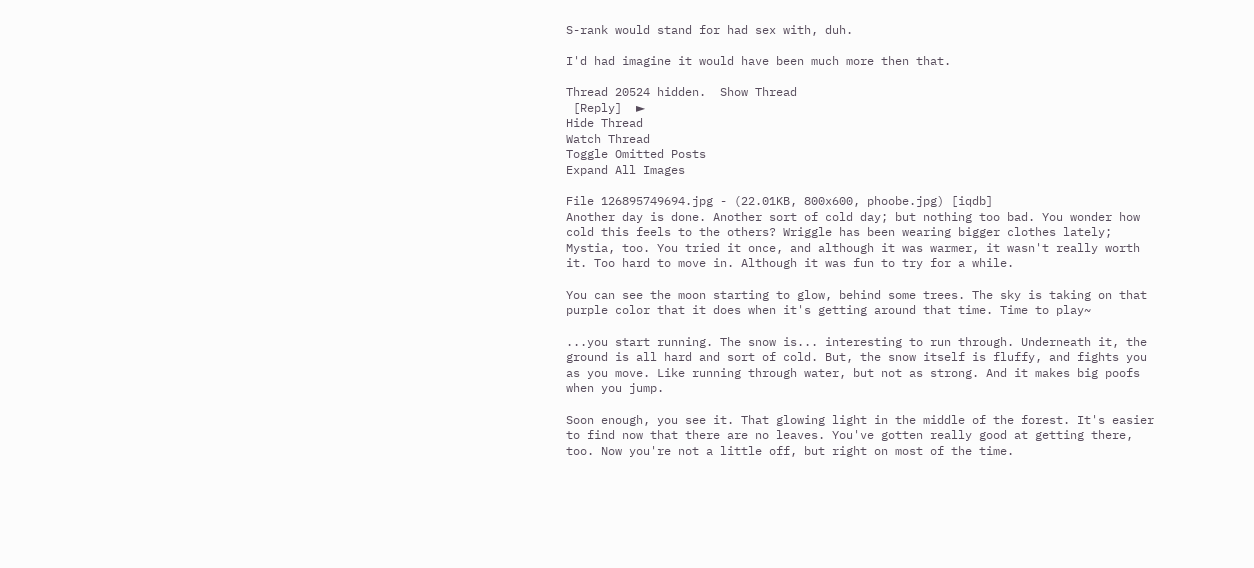S-rank would stand for had sex with, duh.

I'd had imagine it would have been much more then that.

Thread 20524 hidden.  Show Thread
 [Reply]  ►
Hide Thread
Watch Thread
Toggle Omitted Posts
Expand All Images

File 126895749694.jpg - (22.01KB, 800x600, phoobe.jpg) [iqdb]
Another day is done. Another sort of cold day; but nothing too bad. You wonder how cold this feels to the others? Wriggle has been wearing bigger clothes lately; Mystia, too. You tried it once, and although it was warmer, it wasn't really worth it. Too hard to move in. Although it was fun to try for a while.

You can see the moon starting to glow, behind some trees. The sky is taking on that purple color that it does when it's getting around that time. Time to play~

...you start running. The snow is... interesting to run through. Underneath it, the ground is all hard and sort of cold. But, the snow itself is fluffy, and fights you as you move. Like running through water, but not as strong. And it makes big poofs when you jump.

Soon enough, you see it. That glowing light in the middle of the forest. It's easier to find now that there are no leaves. You've gotten really good at getting there, too. Now you're not a little off, but right on most of the time.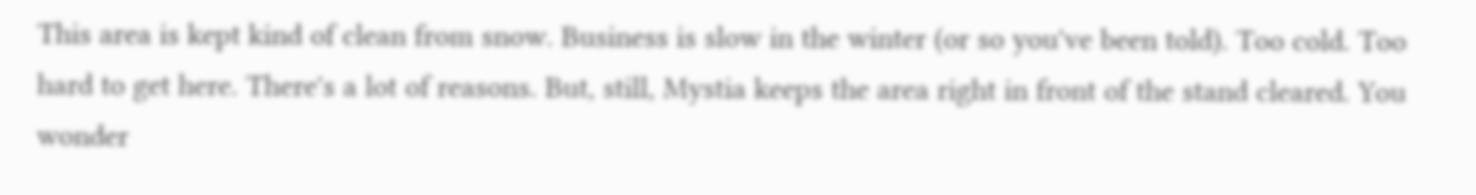This area is kept kind of clean from snow. Business is slow in the winter (or so you've been told). Too cold. Too hard to get here. There's a lot of reasons. But, still, Mystia keeps the area right in front of the stand cleared. You wonder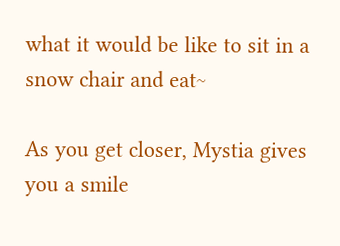what it would be like to sit in a snow chair and eat~

As you get closer, Mystia gives you a smile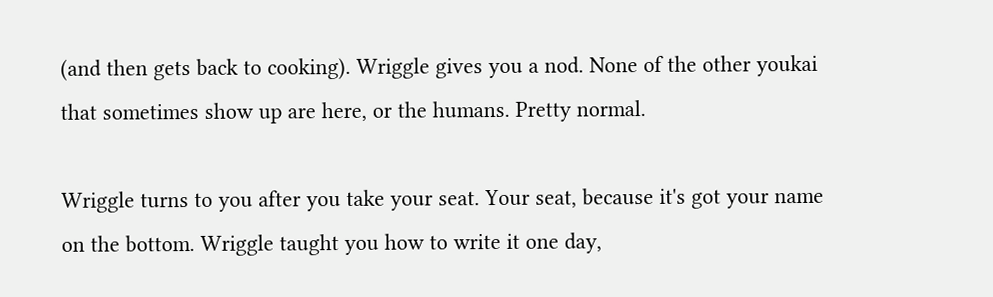(and then gets back to cooking). Wriggle gives you a nod. None of the other youkai that sometimes show up are here, or the humans. Pretty normal.

Wriggle turns to you after you take your seat. Your seat, because it's got your name on the bottom. Wriggle taught you how to write it one day,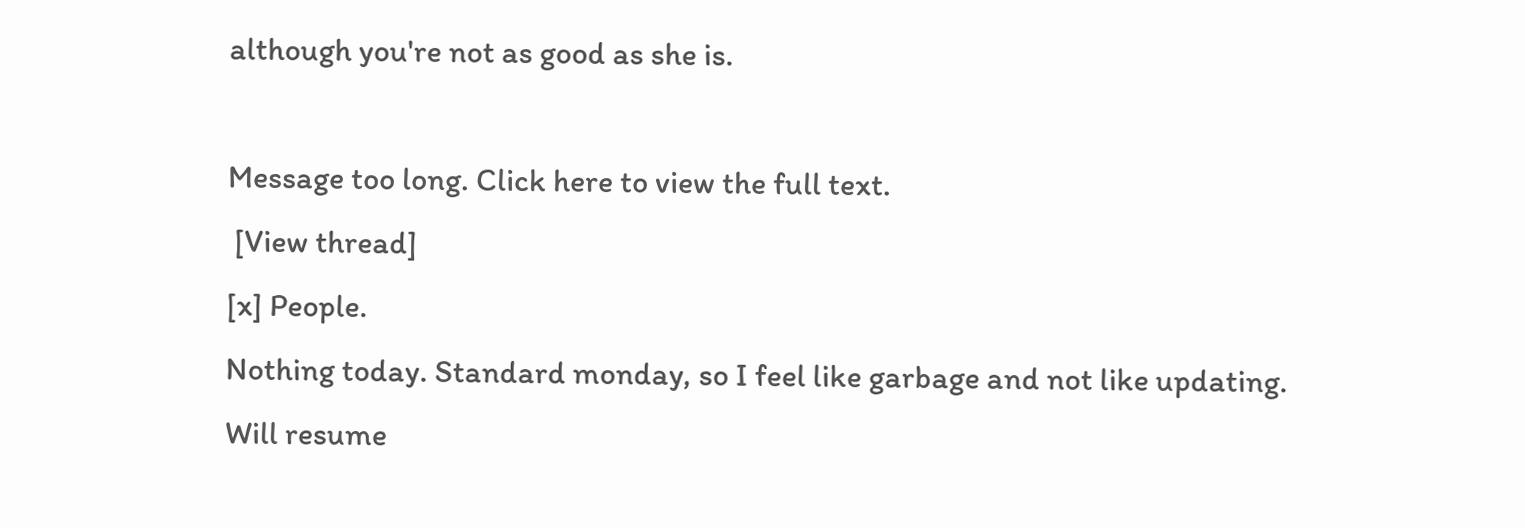although you're not as good as she is.

Message too long. Click here to view the full text.
 [View thread]
[x] People.
Nothing today. Standard monday, so I feel like garbage and not like updating. Will resume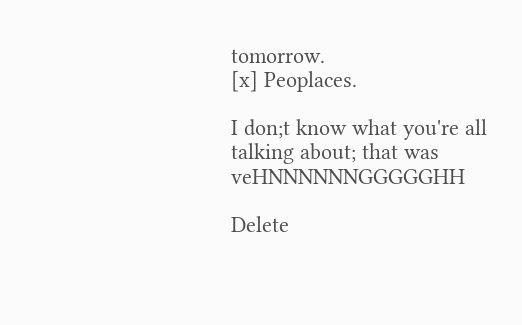tomorrow.
[x] Peoplaces.

I don;t know what you're all talking about; that was veHNNNNNNGGGGGHH

Delete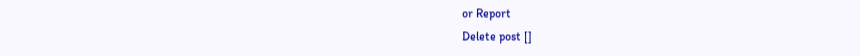or Report
Delete post []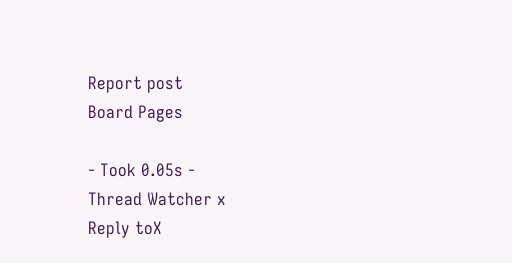Report post
Board Pages

- Took 0.05s -
Thread Watcher x
Reply toX